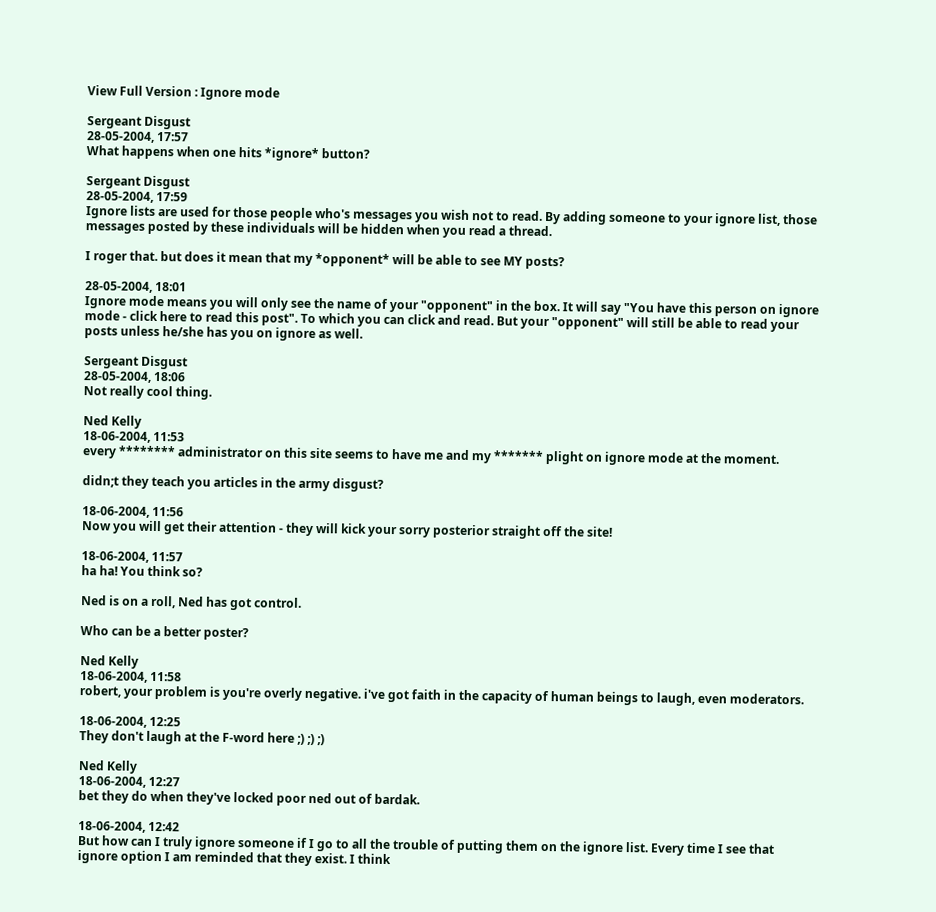View Full Version : Ignore mode

Sergeant Disgust
28-05-2004, 17:57
What happens when one hits *ignore* button?

Sergeant Disgust
28-05-2004, 17:59
Ignore lists are used for those people who's messages you wish not to read. By adding someone to your ignore list, those messages posted by these individuals will be hidden when you read a thread.

I roger that. but does it mean that my *opponent* will be able to see MY posts?

28-05-2004, 18:01
Ignore mode means you will only see the name of your "opponent" in the box. It will say "You have this person on ignore mode - click here to read this post". To which you can click and read. But your "opponent" will still be able to read your posts unless he/she has you on ignore as well.

Sergeant Disgust
28-05-2004, 18:06
Not really cool thing.

Ned Kelly
18-06-2004, 11:53
every ******** administrator on this site seems to have me and my ******* plight on ignore mode at the moment.

didn;t they teach you articles in the army disgust?

18-06-2004, 11:56
Now you will get their attention - they will kick your sorry posterior straight off the site!

18-06-2004, 11:57
ha ha! You think so?

Ned is on a roll, Ned has got control.

Who can be a better poster?

Ned Kelly
18-06-2004, 11:58
robert, your problem is you're overly negative. i've got faith in the capacity of human beings to laugh, even moderators.

18-06-2004, 12:25
They don't laugh at the F-word here ;) ;) ;)

Ned Kelly
18-06-2004, 12:27
bet they do when they've locked poor ned out of bardak.

18-06-2004, 12:42
But how can I truly ignore someone if I go to all the trouble of putting them on the ignore list. Every time I see that ignore option I am reminded that they exist. I think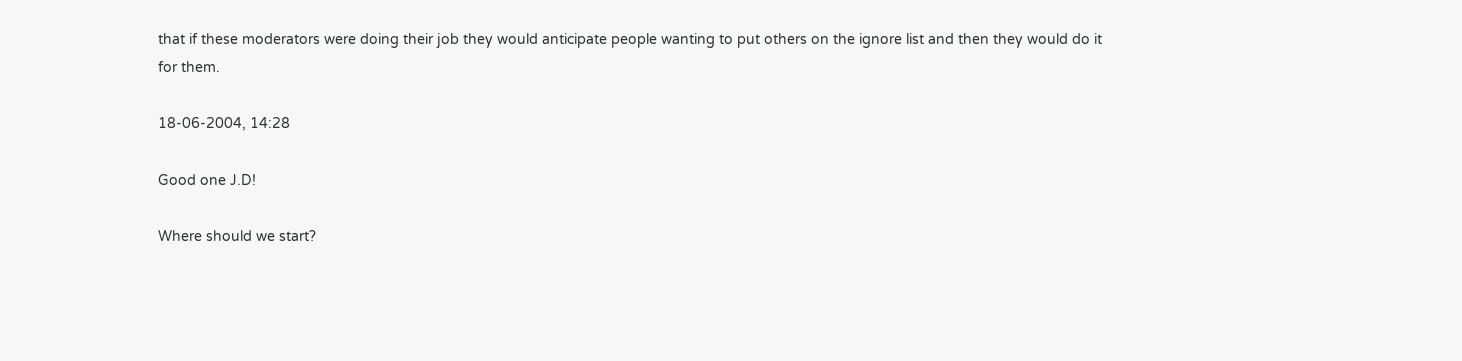that if these moderators were doing their job they would anticipate people wanting to put others on the ignore list and then they would do it for them.

18-06-2004, 14:28

Good one J.D!

Where should we start?